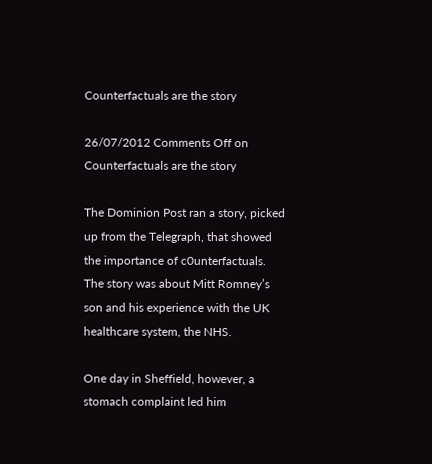Counterfactuals are the story

26/07/2012 Comments Off on Counterfactuals are the story

The Dominion Post ran a story, picked up from the Telegraph, that showed the importance of c0unterfactuals. The story was about Mitt Romney’s son and his experience with the UK healthcare system, the NHS.

One day in Sheffield, however, a stomach complaint led him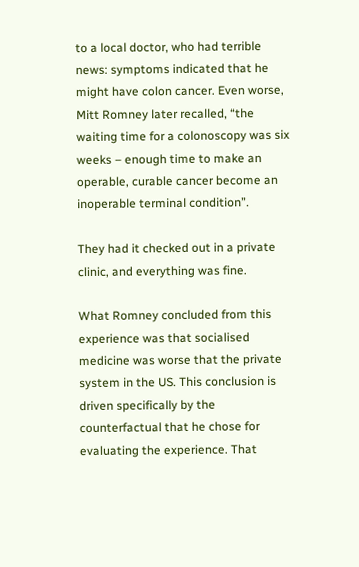to a local doctor, who had terrible news: symptoms indicated that he might have colon cancer. Even worse, Mitt Romney later recalled, “the waiting time for a colonoscopy was six weeks – enough time to make an operable, curable cancer become an inoperable terminal condition”.

They had it checked out in a private clinic, and everything was fine.

What Romney concluded from this experience was that socialised medicine was worse that the private system in the US. This conclusion is driven specifically by the counterfactual that he chose for evaluating the experience. That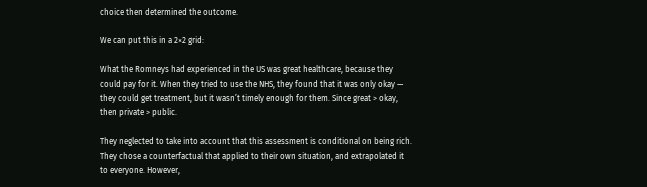choice then determined the outcome.

We can put this in a 2×2 grid:

What the Romneys had experienced in the US was great healthcare, because they could pay for it. When they tried to use the NHS, they found that it was only okay — they could get treatment, but it wasn’t timely enough for them. Since great > okay, then private > public.

They neglected to take into account that this assessment is conditional on being rich. They chose a counterfactual that applied to their own situation, and extrapolated it to everyone. However,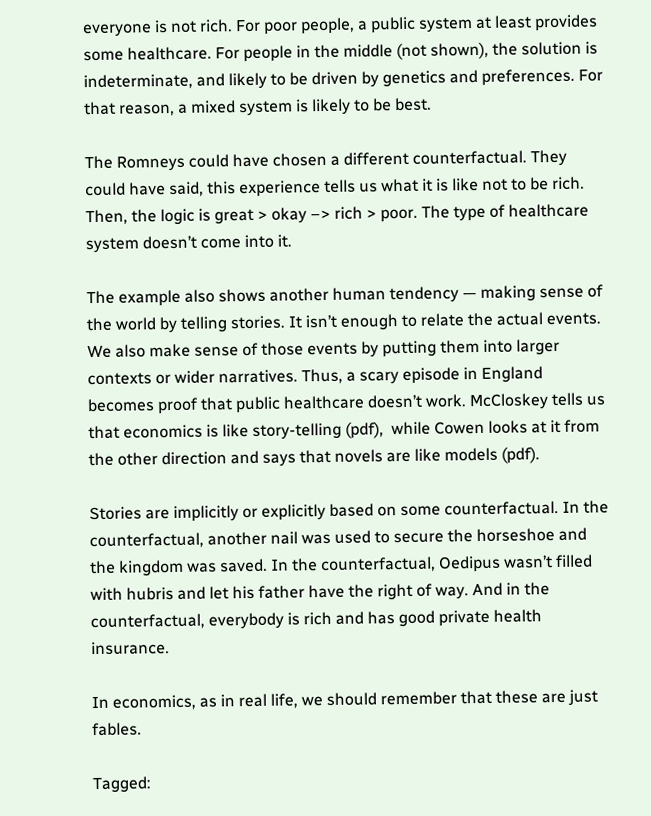everyone is not rich. For poor people, a public system at least provides some healthcare. For people in the middle (not shown), the solution is indeterminate, and likely to be driven by genetics and preferences. For that reason, a mixed system is likely to be best.

The Romneys could have chosen a different counterfactual. They could have said, this experience tells us what it is like not to be rich. Then, the logic is great > okay –> rich > poor. The type of healthcare system doesn’t come into it.

The example also shows another human tendency — making sense of the world by telling stories. It isn’t enough to relate the actual events. We also make sense of those events by putting them into larger contexts or wider narratives. Thus, a scary episode in England becomes proof that public healthcare doesn’t work. McCloskey tells us that economics is like story-telling (pdf),  while Cowen looks at it from the other direction and says that novels are like models (pdf).

Stories are implicitly or explicitly based on some counterfactual. In the counterfactual, another nail was used to secure the horseshoe and the kingdom was saved. In the counterfactual, Oedipus wasn’t filled with hubris and let his father have the right of way. And in the counterfactual, everybody is rich and has good private health insurance.

In economics, as in real life, we should remember that these are just fables.

Tagged: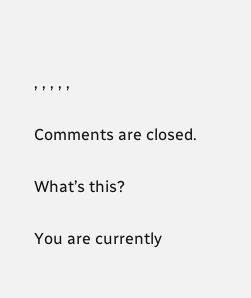, , , , ,

Comments are closed.

What’s this?

You are currently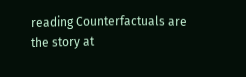reading Counterfactuals are the story at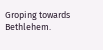Groping towards Bethlehem.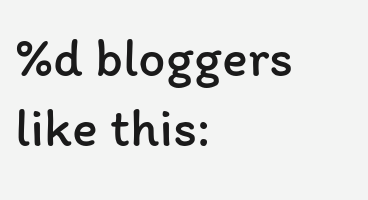%d bloggers like this: